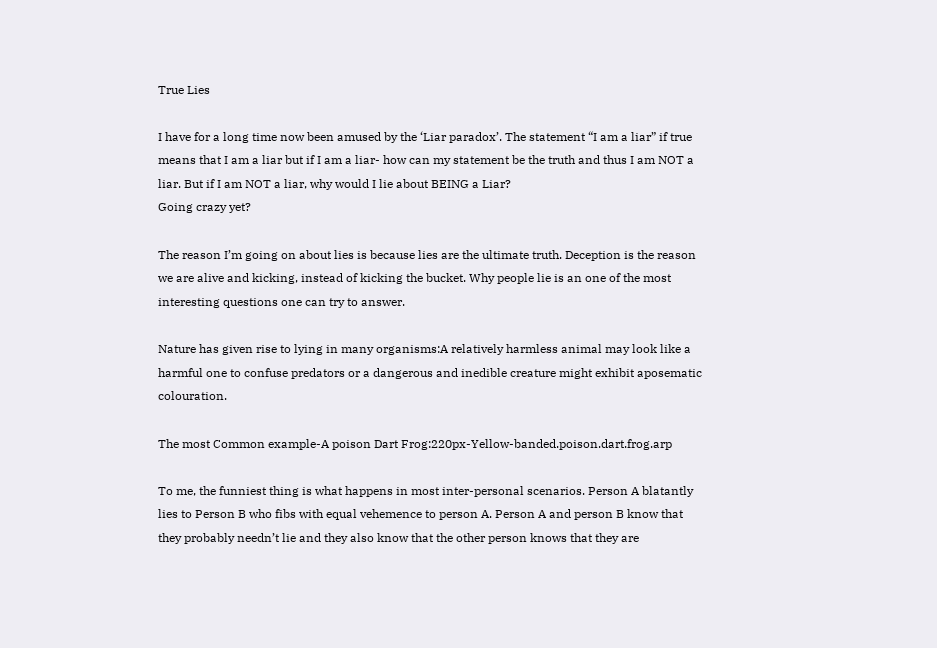True Lies

I have for a long time now been amused by the ‘Liar paradox’. The statement “I am a liar” if true means that I am a liar but if I am a liar- how can my statement be the truth and thus I am NOT a liar. But if I am NOT a liar, why would I lie about BEING a Liar?
Going crazy yet?

The reason I’m going on about lies is because lies are the ultimate truth. Deception is the reason we are alive and kicking, instead of kicking the bucket. Why people lie is an one of the most interesting questions one can try to answer.

Nature has given rise to lying in many organisms:A relatively harmless animal may look like a harmful one to confuse predators or a dangerous and inedible creature might exhibit aposematic colouration.

The most Common example-A poison Dart Frog:220px-Yellow-banded.poison.dart.frog.arp

To me, the funniest thing is what happens in most inter-personal scenarios. Person A blatantly lies to Person B who fibs with equal vehemence to person A. Person A and person B know that they probably needn’t lie and they also know that the other person knows that they are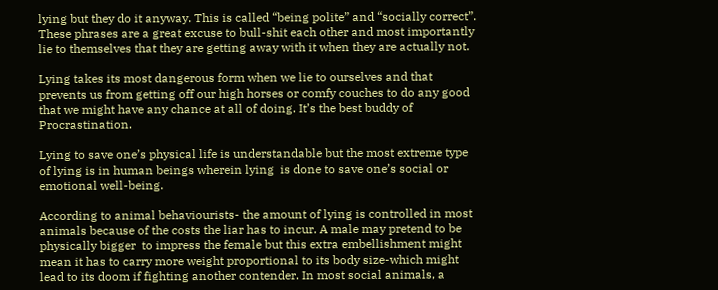lying but they do it anyway. This is called “being polite” and “socially correct”. These phrases are a great excuse to bull-shit each other and most importantly lie to themselves that they are getting away with it when they are actually not.

Lying takes its most dangerous form when we lie to ourselves and that prevents us from getting off our high horses or comfy couches to do any good that we might have any chance at all of doing. It’s the best buddy of Procrastination.

Lying to save one’s physical life is understandable but the most extreme type of lying is in human beings wherein lying  is done to save one’s social or emotional well-being.

According to animal behaviourists- the amount of lying is controlled in most animals because of the costs the liar has to incur. A male may pretend to be physically bigger  to impress the female but this extra embellishment might mean it has to carry more weight proportional to its body size-which might lead to its doom if fighting another contender. In most social animals, a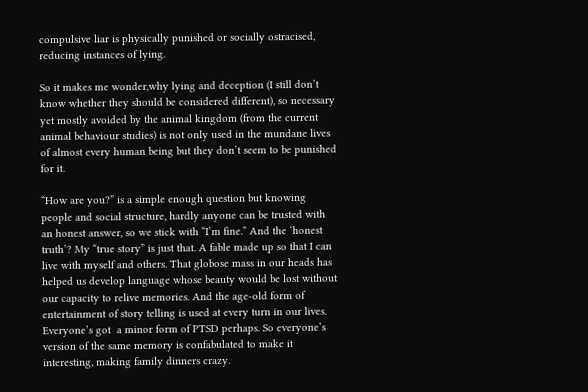compulsive liar is physically punished or socially ostracised, reducing instances of lying.

So it makes me wonder,why lying and deception (I still don’t know whether they should be considered different), so necessary yet mostly avoided by the animal kingdom (from the current animal behaviour studies) is not only used in the mundane lives of almost every human being but they don’t seem to be punished for it.

“How are you?” is a simple enough question but knowing people and social structure, hardly anyone can be trusted with an honest answer, so we stick with “I’m fine.” And the ‘honest truth’? My “true story” is just that. A fable made up so that I can live with myself and others. That globose mass in our heads has helped us develop language whose beauty would be lost without our capacity to relive memories. And the age-old form of entertainment of story telling is used at every turn in our lives. Everyone’s got  a minor form of PTSD perhaps. So everyone’s version of the same memory is confabulated to make it interesting, making family dinners crazy.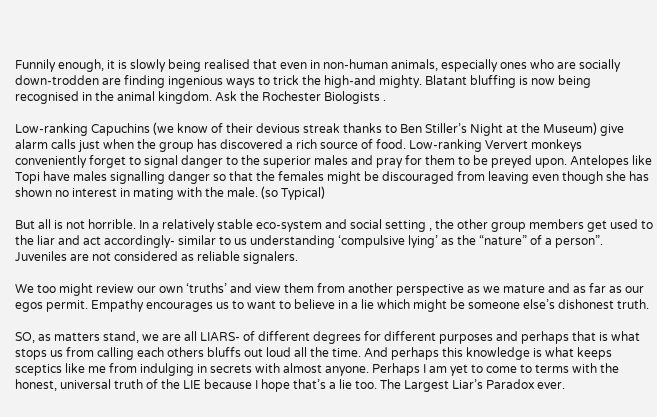Funnily enough, it is slowly being realised that even in non-human animals, especially ones who are socially down-trodden are finding ingenious ways to trick the high-and mighty. Blatant bluffing is now being recognised in the animal kingdom. Ask the Rochester Biologists .

Low-ranking Capuchins (we know of their devious streak thanks to Ben Stiller’s Night at the Museum) give alarm calls just when the group has discovered a rich source of food. Low-ranking Ververt monkeys conveniently forget to signal danger to the superior males and pray for them to be preyed upon. Antelopes like Topi have males signalling danger so that the females might be discouraged from leaving even though she has shown no interest in mating with the male. (so Typical)

But all is not horrible. In a relatively stable eco-system and social setting , the other group members get used to the liar and act accordingly- similar to us understanding ‘compulsive lying’ as the “nature” of a person”. Juveniles are not considered as reliable signalers.

We too might review our own ‘truths’ and view them from another perspective as we mature and as far as our egos permit. Empathy encourages us to want to believe in a lie which might be someone else’s dishonest truth.

SO, as matters stand, we are all LIARS- of different degrees for different purposes and perhaps that is what stops us from calling each others bluffs out loud all the time. And perhaps this knowledge is what keeps sceptics like me from indulging in secrets with almost anyone. Perhaps I am yet to come to terms with the honest, universal truth of the LIE because I hope that’s a lie too. The Largest Liar’s Paradox ever.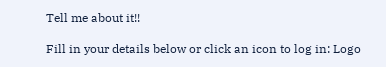Tell me about it!!

Fill in your details below or click an icon to log in: Logo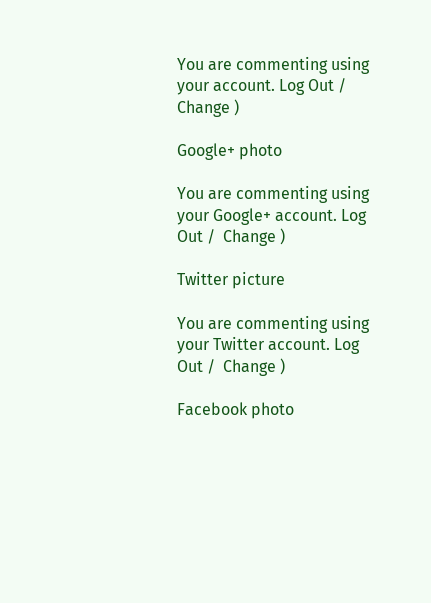You are commenting using your account. Log Out /  Change )

Google+ photo

You are commenting using your Google+ account. Log Out /  Change )

Twitter picture

You are commenting using your Twitter account. Log Out /  Change )

Facebook photo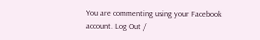You are commenting using your Facebook account. Log Out /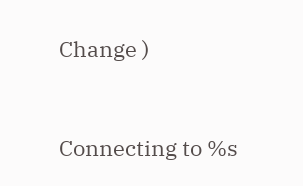Change )


Connecting to %s